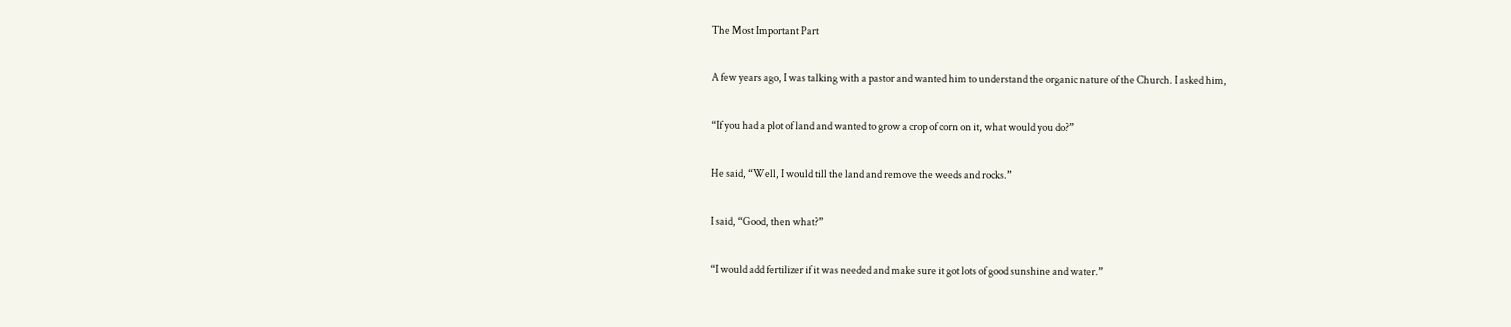The Most Important Part

A few years ago, I was talking with a pastor and wanted him to understand the organic nature of the Church. I asked him,

“If you had a plot of land and wanted to grow a crop of corn on it, what would you do?”

He said, “Well, I would till the land and remove the weeds and rocks.”

I said, “Good, then what?”

“I would add fertilizer if it was needed and make sure it got lots of good sunshine and water.”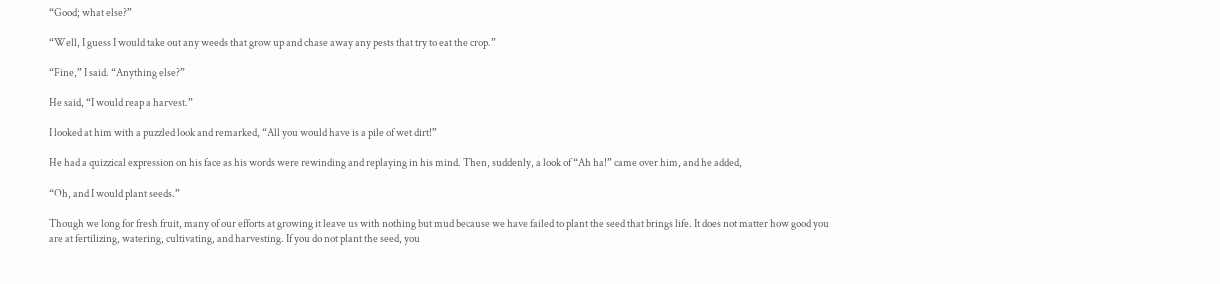“Good; what else?”

“Well, I guess I would take out any weeds that grow up and chase away any pests that try to eat the crop.”

“Fine,” I said. “Anything else?”

He said, “I would reap a harvest.”

I looked at him with a puzzled look and remarked, “All you would have is a pile of wet dirt!”

He had a quizzical expression on his face as his words were rewinding and replaying in his mind. Then, suddenly, a look of “Ah ha!” came over him, and he added,

“Oh, and I would plant seeds.”

Though we long for fresh fruit, many of our efforts at growing it leave us with nothing but mud because we have failed to plant the seed that brings life. It does not matter how good you are at fertilizing, watering, cultivating, and harvesting. If you do not plant the seed, you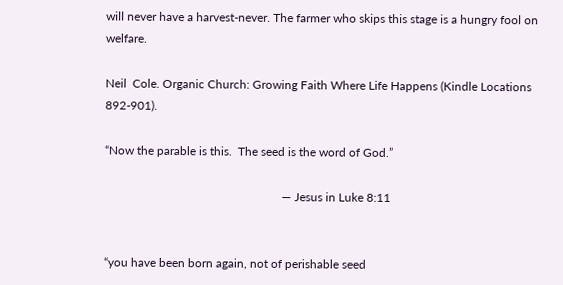will never have a harvest-never. The farmer who skips this stage is a hungry fool on welfare.

Neil  Cole. Organic Church: Growing Faith Where Life Happens (Kindle Locations 892-901).

“Now the parable is this.  The seed is the word of God.”

                                                           — Jesus in Luke 8:11


“you have been born again, not of perishable seed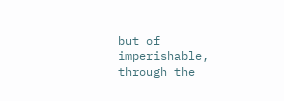but of imperishable, through the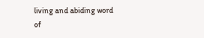living and abiding word of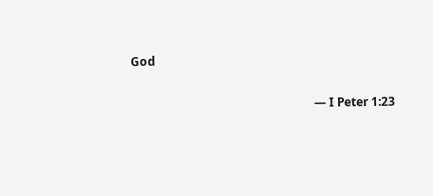God

                                                             — I Peter 1:23